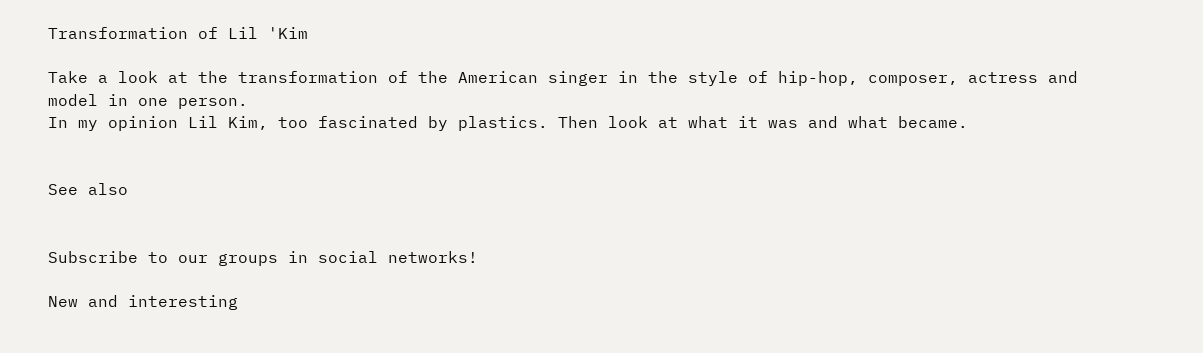Transformation of Lil 'Kim

Take a look at the transformation of the American singer in the style of hip-hop, composer, actress and model in one person.
In my opinion Lil Kim, too fascinated by plastics. Then look at what it was and what became.


See also


Subscribe to our groups in social networks!

New and interesting